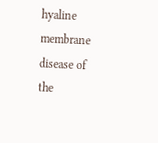hyaline membrane disease of the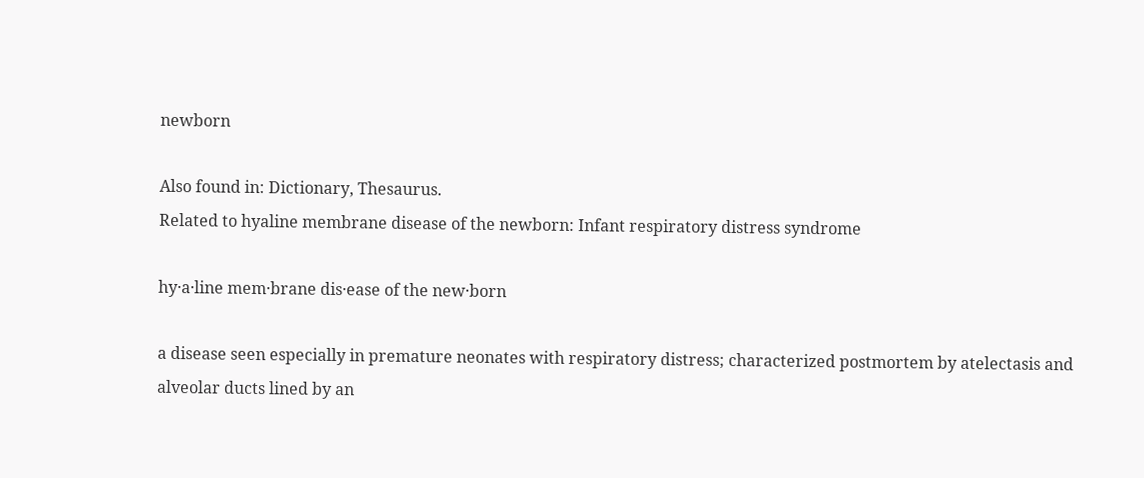newborn

Also found in: Dictionary, Thesaurus.
Related to hyaline membrane disease of the newborn: Infant respiratory distress syndrome

hy·a·line mem·brane dis·ease of the new·born

a disease seen especially in premature neonates with respiratory distress; characterized postmortem by atelectasis and alveolar ducts lined by an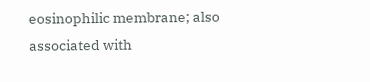eosinophilic membrane; also associated with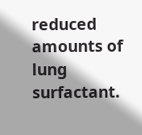reduced amounts of lung surfactant.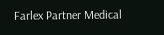Farlex Partner Medical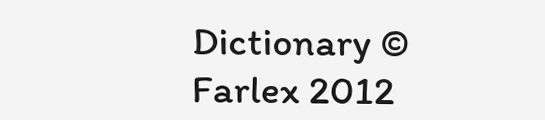Dictionary © Farlex 2012